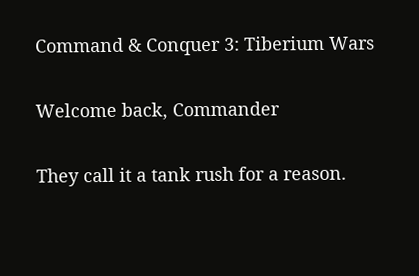Command & Conquer 3: Tiberium Wars

Welcome back, Commander

They call it a tank rush for a reason.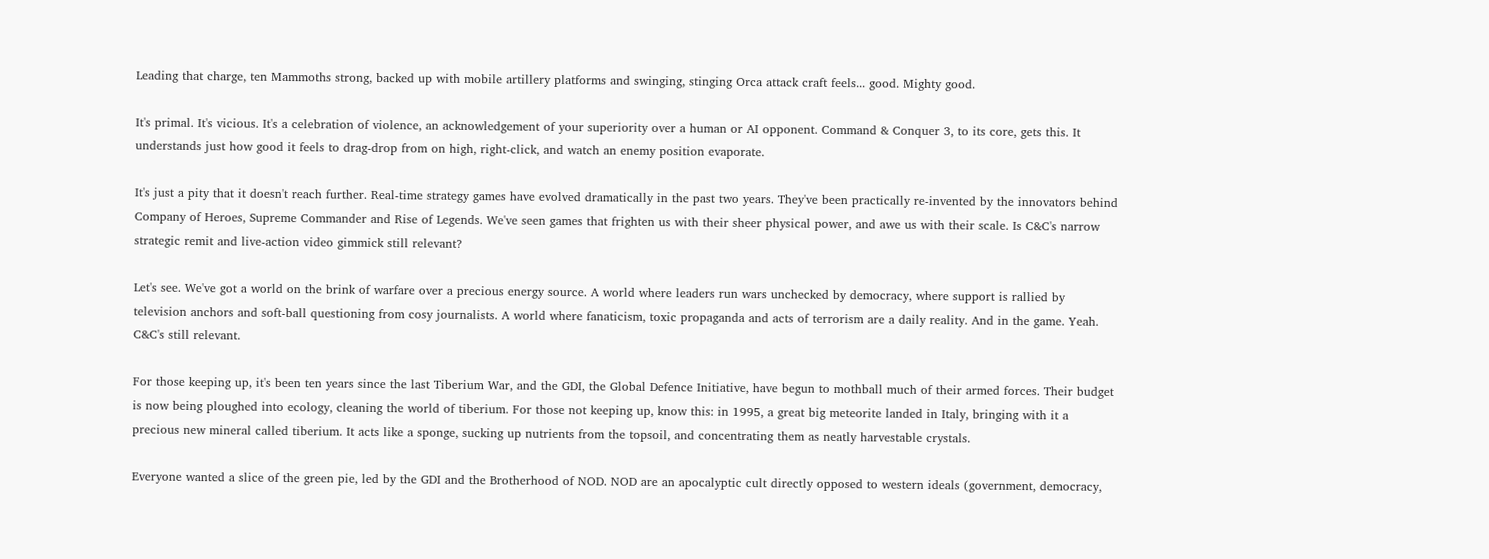Leading that charge, ten Mammoths strong, backed up with mobile artillery platforms and swinging, stinging Orca attack craft feels... good. Mighty good.

It's primal. It's vicious. It's a celebration of violence, an acknowledgement of your superiority over a human or AI opponent. Command & Conquer 3, to its core, gets this. It understands just how good it feels to drag-drop from on high, right-click, and watch an enemy position evaporate.

It's just a pity that it doesn't reach further. Real-time strategy games have evolved dramatically in the past two years. They've been practically re-invented by the innovators behind Company of Heroes, Supreme Commander and Rise of Legends. We've seen games that frighten us with their sheer physical power, and awe us with their scale. Is C&C's narrow strategic remit and live-action video gimmick still relevant?

Let's see. We've got a world on the brink of warfare over a precious energy source. A world where leaders run wars unchecked by democracy, where support is rallied by television anchors and soft-ball questioning from cosy journalists. A world where fanaticism, toxic propaganda and acts of terrorism are a daily reality. And in the game. Yeah. C&C's still relevant.

For those keeping up, it's been ten years since the last Tiberium War, and the GDI, the Global Defence Initiative, have begun to mothball much of their armed forces. Their budget is now being ploughed into ecology, cleaning the world of tiberium. For those not keeping up, know this: in 1995, a great big meteorite landed in Italy, bringing with it a precious new mineral called tiberium. It acts like a sponge, sucking up nutrients from the topsoil, and concentrating them as neatly harvestable crystals.

Everyone wanted a slice of the green pie, led by the GDI and the Brotherhood of NOD. NOD are an apocalyptic cult directly opposed to western ideals (government, democracy,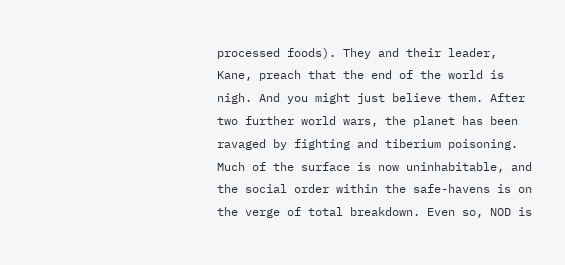processed foods). They and their leader, Kane, preach that the end of the world is nigh. And you might just believe them. After two further world wars, the planet has been ravaged by fighting and tiberium poisoning. Much of the surface is now uninhabitable, and the social order within the safe-havens is on the verge of total breakdown. Even so, NOD is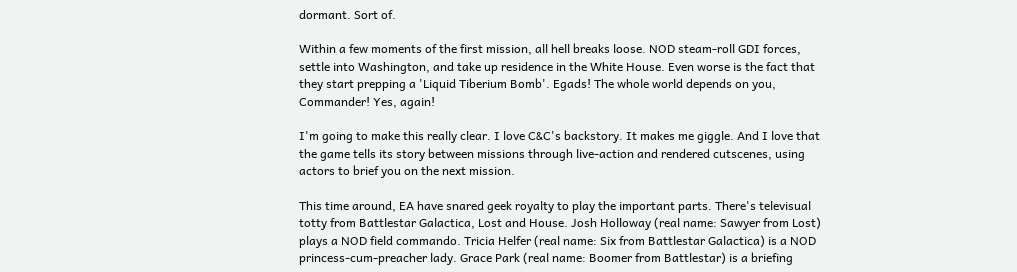dormant. Sort of.

Within a few moments of the first mission, all hell breaks loose. NOD steam-roll GDI forces, settle into Washington, and take up residence in the White House. Even worse is the fact that they start prepping a 'Liquid Tiberium Bomb'. Egads! The whole world depends on you, Commander! Yes, again!

I'm going to make this really clear. I love C&C's backstory. It makes me giggle. And I love that the game tells its story between missions through live-action and rendered cutscenes, using actors to brief you on the next mission.

This time around, EA have snared geek royalty to play the important parts. There's televisual totty from Battlestar Galactica, Lost and House. Josh Holloway (real name: Sawyer from Lost) plays a NOD field commando. Tricia Helfer (real name: Six from Battlestar Galactica) is a NOD princess-cum-preacher lady. Grace Park (real name: Boomer from Battlestar) is a briefing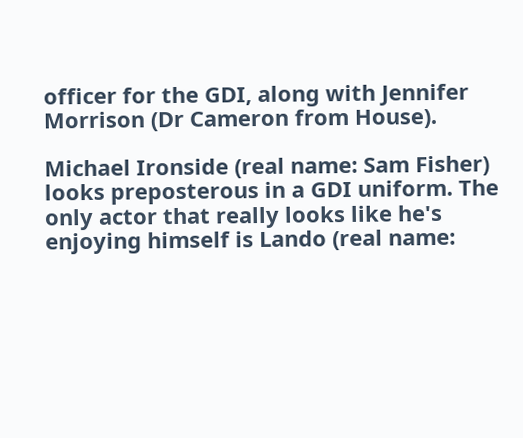officer for the GDI, along with Jennifer Morrison (Dr Cameron from House).

Michael Ironside (real name: Sam Fisher) looks preposterous in a GDI uniform. The only actor that really looks like he's enjoying himself is Lando (real name: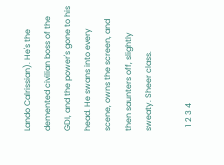Lando Calrissian). He's the demented civilian boss of the GDI, and the power's gone to his head. He swans into every scene, owns the screen, and then saunters off, slightly sweaty. Sheer class.

  1 2 3 4